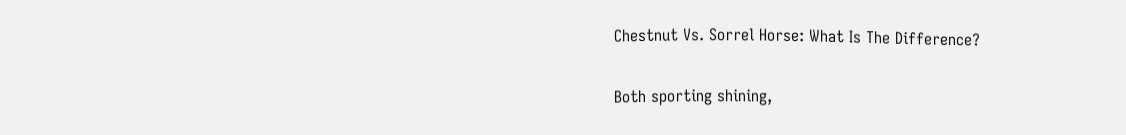Chestnut Vs. Sorrel Horse: What Is The Difference?

Both sporting shining,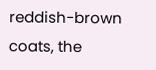reddish-brown coats, the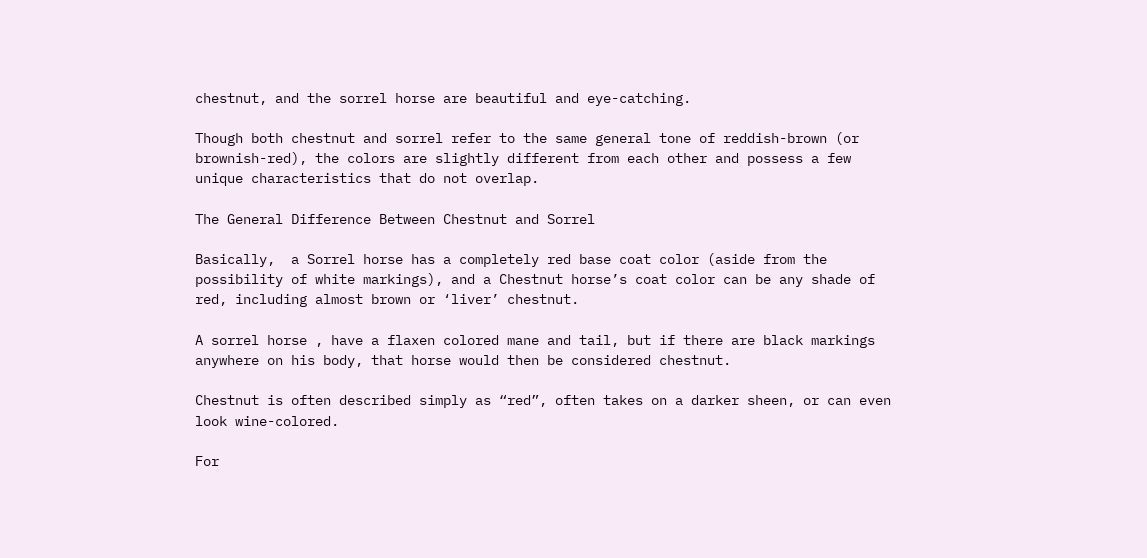chestnut, and the sorrel horse are beautiful and eye-catching.

Though both chestnut and sorrel refer to the same general tone of reddish-brown (or brownish-red), the colors are slightly different from each other and possess a few unique characteristics that do not overlap.

The General Difference Between Chestnut and Sorrel

Basically,  a Sorrel horse has a completely red base coat color (aside from the possibility of white markings), and a Chestnut horse’s coat color can be any shade of red, including almost brown or ‘liver’ chestnut.

A sorrel horse , have a flaxen colored mane and tail, but if there are black markings anywhere on his body, that horse would then be considered chestnut.

Chestnut is often described simply as “red”, often takes on a darker sheen, or can even look wine-colored.

For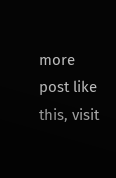more post like this, visit